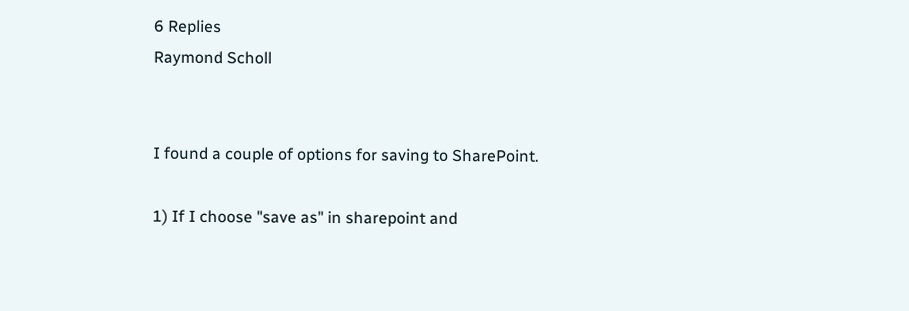6 Replies
Raymond Scholl


I found a couple of options for saving to SharePoint.

1) If I choose "save as" in sharepoint and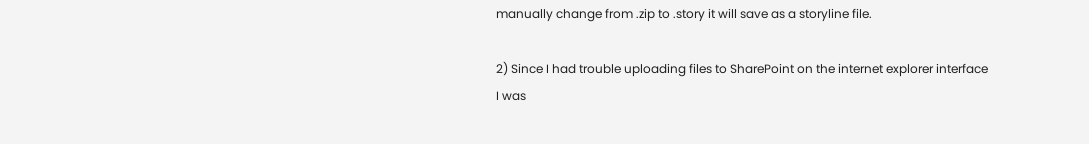manually change from .zip to .story it will save as a storyline file.

2) Since I had trouble uploading files to SharePoint on the internet explorer interface  I was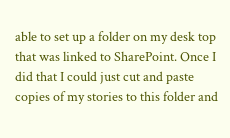able to set up a folder on my desk top that was linked to SharePoint. Once I did that I could just cut and paste copies of my stories to this folder and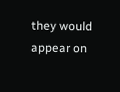they would appear on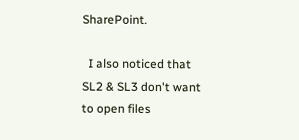SharePoint.

  I also noticed that SL2 & SL3 don't want to open files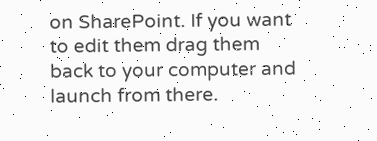on SharePoint. If you want to edit them drag them back to your computer and launch from there.